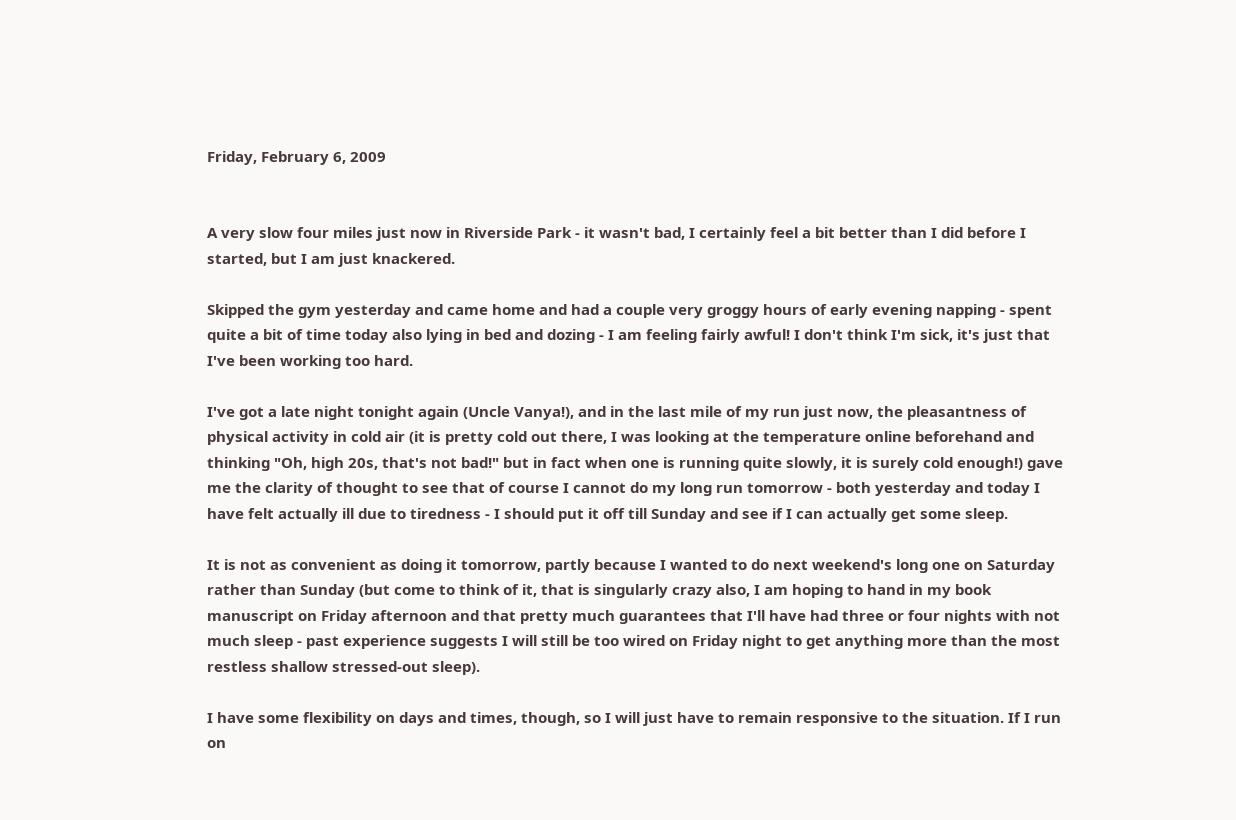Friday, February 6, 2009


A very slow four miles just now in Riverside Park - it wasn't bad, I certainly feel a bit better than I did before I started, but I am just knackered.

Skipped the gym yesterday and came home and had a couple very groggy hours of early evening napping - spent quite a bit of time today also lying in bed and dozing - I am feeling fairly awful! I don't think I'm sick, it's just that I've been working too hard.

I've got a late night tonight again (Uncle Vanya!), and in the last mile of my run just now, the pleasantness of physical activity in cold air (it is pretty cold out there, I was looking at the temperature online beforehand and thinking "Oh, high 20s, that's not bad!" but in fact when one is running quite slowly, it is surely cold enough!) gave me the clarity of thought to see that of course I cannot do my long run tomorrow - both yesterday and today I have felt actually ill due to tiredness - I should put it off till Sunday and see if I can actually get some sleep.

It is not as convenient as doing it tomorrow, partly because I wanted to do next weekend's long one on Saturday rather than Sunday (but come to think of it, that is singularly crazy also, I am hoping to hand in my book manuscript on Friday afternoon and that pretty much guarantees that I'll have had three or four nights with not much sleep - past experience suggests I will still be too wired on Friday night to get anything more than the most restless shallow stressed-out sleep).

I have some flexibility on days and times, though, so I will just have to remain responsive to the situation. If I run on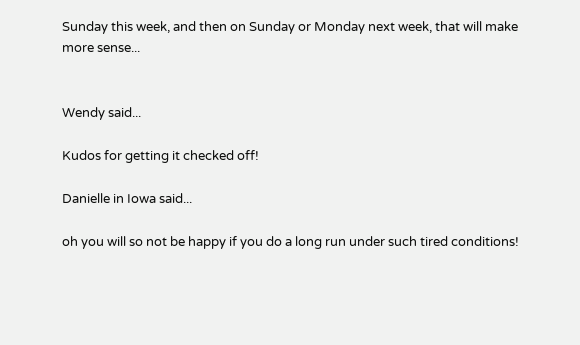Sunday this week, and then on Sunday or Monday next week, that will make more sense...


Wendy said...

Kudos for getting it checked off!

Danielle in Iowa said...

oh you will so not be happy if you do a long run under such tired conditions!